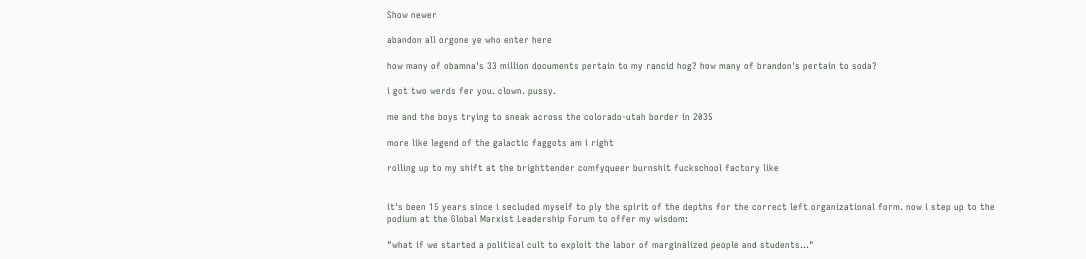Show newer

abandon all orgone ye who enter here

how many of obamna's 33 million documents pertain to my rancid hog? how many of brandon's pertain to soda?

i got two werds fer you. clown. pussy.

me and the boys trying to sneak across the colorado-utah border in 2035

more like legend of the galactic faggots am i right

rolling up to my shift at the brighttender comfyqueer burnshit fuckschool factory like


it's been 15 years since i secluded myself to ply the spirit of the depths for the correct left organizational form. now i step up to the podium at the Global Marxist Leadership Forum to offer my wisdom:

"what if we started a political cult to exploit the labor of marginalized people and students..."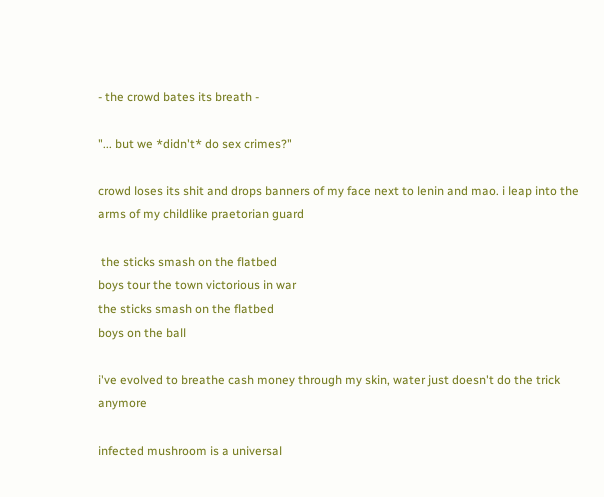- the crowd bates its breath -

"... but we *didn't* do sex crimes?"

crowd loses its shit and drops banners of my face next to lenin and mao. i leap into the arms of my childlike praetorian guard

 the sticks smash on the flatbed
boys tour the town victorious in war
the sticks smash on the flatbed
boys on the ball

i've evolved to breathe cash money through my skin, water just doesn't do the trick anymore

infected mushroom is a universal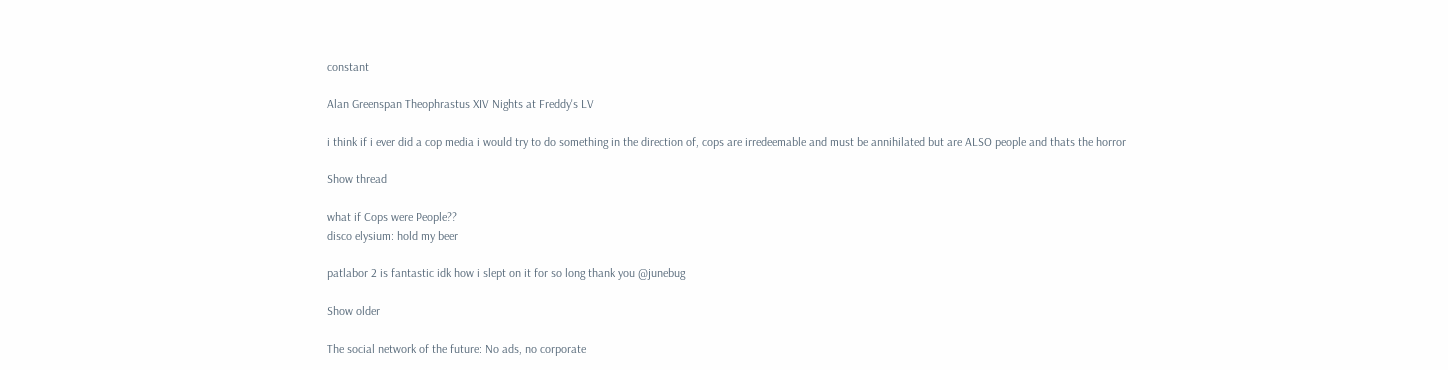constant

Alan Greenspan Theophrastus XIV Nights at Freddy's LV

i think if i ever did a cop media i would try to do something in the direction of, cops are irredeemable and must be annihilated but are ALSO people and thats the horror

Show thread

what if Cops were People??
disco elysium: hold my beer

patlabor 2 is fantastic idk how i slept on it for so long thank you @junebug

Show older

The social network of the future: No ads, no corporate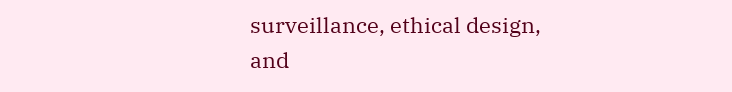surveillance, ethical design, and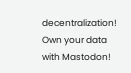decentralization! Own your data with Mastodon!